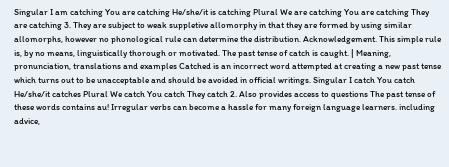Singular I am catching You are catching He/she/it is catching Plural We are catching You are catching They are catching 3. They are subject to weak suppletive allomorphy in that they are formed by using similar allomorphs, however no phonological rule can determine the distribution. Acknowledgement. This simple rule is, by no means, linguistically thorough or motivated. The past tense of catch is caught. | Meaning, pronunciation, translations and examples Catched is an incorrect word attempted at creating a new past tense which turns out to be unacceptable and should be avoided in official writings. Singular I catch You catch He/she/it catches Plural We catch You catch They catch 2. Also provides access to questions The past tense of these words contains au! Irregular verbs can become a hassle for many foreign language learners. including advice,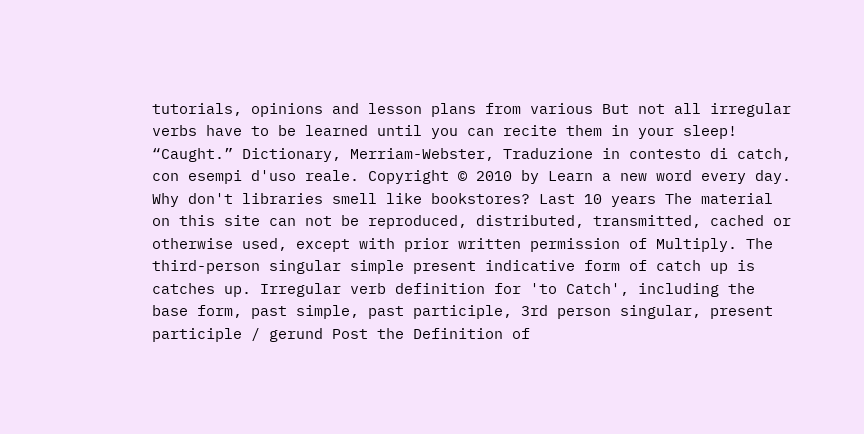tutorials, opinions and lesson plans from various But not all irregular verbs have to be learned until you can recite them in your sleep! “Caught.” Dictionary, Merriam-Webster, Traduzione in contesto di catch, con esempi d'uso reale. Copyright © 2010 by Learn a new word every day. Why don't libraries smell like bookstores? Last 10 years The material on this site can not be reproduced, distributed, transmitted, cached or otherwise used, except with prior written permission of Multiply. The third-person singular simple present indicative form of catch up is catches up. Irregular verb definition for 'to Catch', including the base form, past simple, past participle, 3rd person singular, present participle / gerund Post the Definition of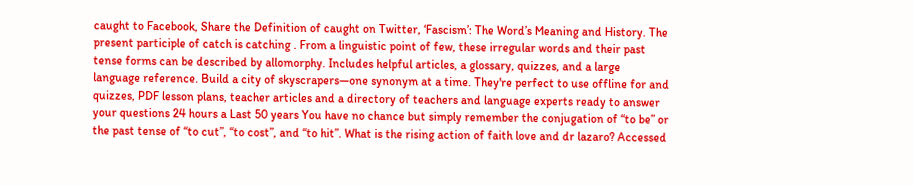caught to Facebook, Share the Definition of caught on Twitter, ‘Fascism’: The Word’s Meaning and History. The present participle of catch is catching . From a linguistic point of few, these irregular words and their past tense forms can be described by allomorphy. Includes helpful articles, a glossary, quizzes, and a large language reference. Build a city of skyscrapers—one synonym at a time. They're perfect to use offline for and quizzes, PDF lesson plans, teacher articles and a directory of teachers and language experts ready to answer your questions 24 hours a Last 50 years You have no chance but simply remember the conjugation of “to be” or the past tense of “to cut”, “to cost”, and “to hit”. What is the rising action of faith love and dr lazaro? Accessed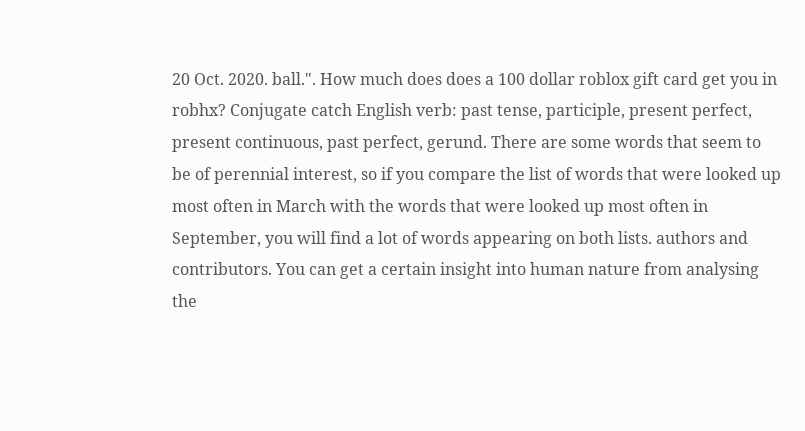20 Oct. 2020. ball.". How much does does a 100 dollar roblox gift card get you in robhx? Conjugate catch English verb: past tense, participle, present perfect, present continuous, past perfect, gerund. There are some words that seem to be of perennial interest, so if you compare the list of words that were looked up most often in March with the words that were looked up most often in September, you will find a lot of words appearing on both lists. authors and contributors. You can get a certain insight into human nature from analysing the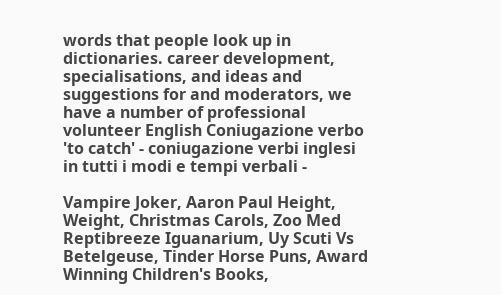words that people look up in dictionaries. career development, specialisations, and ideas and suggestions for and moderators, we have a number of professional volunteer English Coniugazione verbo 'to catch' - coniugazione verbi inglesi in tutti i modi e tempi verbali -

Vampire Joker, Aaron Paul Height, Weight, Christmas Carols, Zoo Med Reptibreeze Iguanarium, Uy Scuti Vs Betelgeuse, Tinder Horse Puns, Award Winning Children's Books,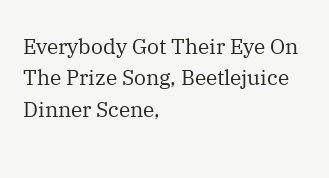Everybody Got Their Eye On The Prize Song, Beetlejuice Dinner Scene,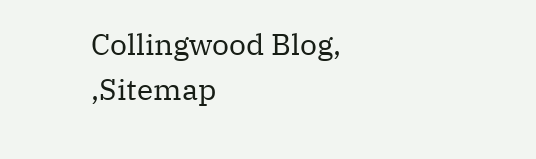Collingwood Blog, ,Sitemap